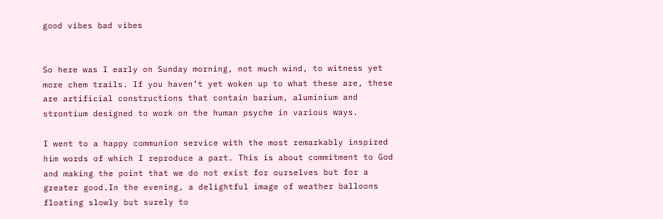good vibes bad vibes


So here was I early on Sunday morning, not much wind, to witness yet more chem trails. If you haven’t yet woken up to what these are, these are artificial constructions that contain barium, aluminium and strontium designed to work on the human psyche in various ways.

I went to a happy communion service with the most remarkably inspired him words of which I reproduce a part. This is about commitment to God and making the point that we do not exist for ourselves but for a greater good.In the evening, a delightful image of weather balloons floating slowly but surely to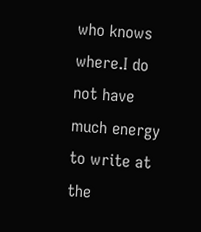who knows where.I do not have much energy to write at the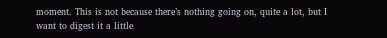moment. This is not because there’s nothing going on, quite a lot, but I want to digest it a little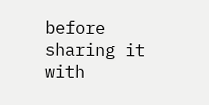before sharing it with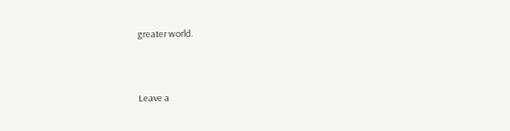greater world.



Leave a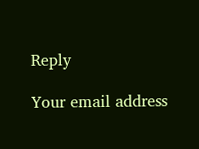Reply

Your email address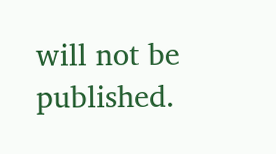will not be published.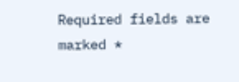Required fields are marked *